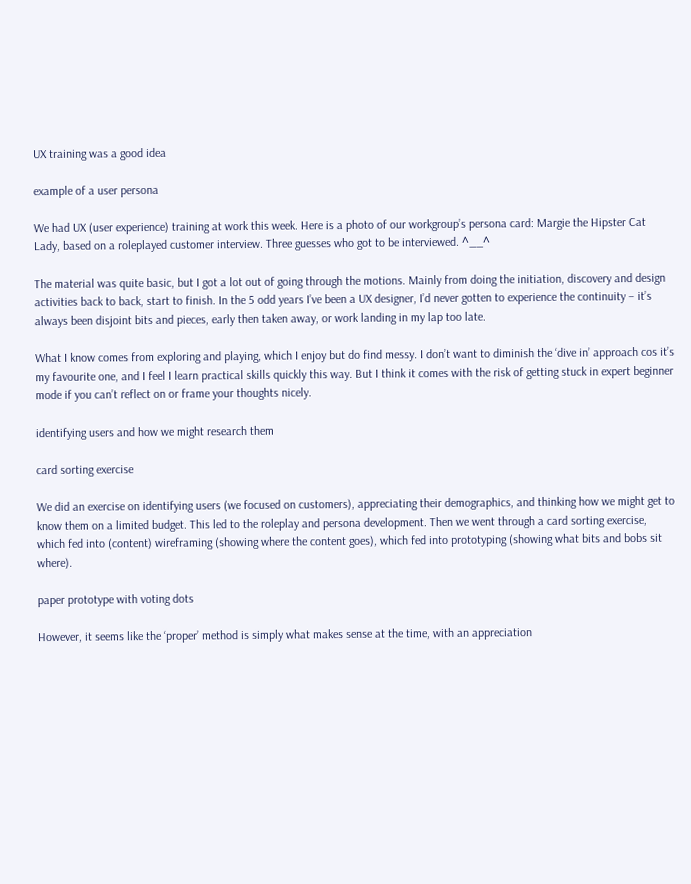UX training was a good idea

example of a user persona

We had UX (user experience) training at work this week. Here is a photo of our workgroup’s persona card: Margie the Hipster Cat Lady, based on a roleplayed customer interview. Three guesses who got to be interviewed. ^__^

The material was quite basic, but I got a lot out of going through the motions. Mainly from doing the initiation, discovery and design activities back to back, start to finish. In the 5 odd years I’ve been a UX designer, I’d never gotten to experience the continuity – it’s always been disjoint bits and pieces, early then taken away, or work landing in my lap too late.

What I know comes from exploring and playing, which I enjoy but do find messy. I don’t want to diminish the ‘dive in’ approach cos it’s my favourite one, and I feel I learn practical skills quickly this way. But I think it comes with the risk of getting stuck in expert beginner mode if you can’t reflect on or frame your thoughts nicely.

identifying users and how we might research them

card sorting exercise

We did an exercise on identifying users (we focused on customers), appreciating their demographics, and thinking how we might get to know them on a limited budget. This led to the roleplay and persona development. Then we went through a card sorting exercise, which fed into (content) wireframing (showing where the content goes), which fed into prototyping (showing what bits and bobs sit where).

paper prototype with voting dots

However, it seems like the ‘proper’ method is simply what makes sense at the time, with an appreciation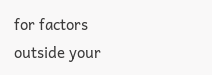for factors outside your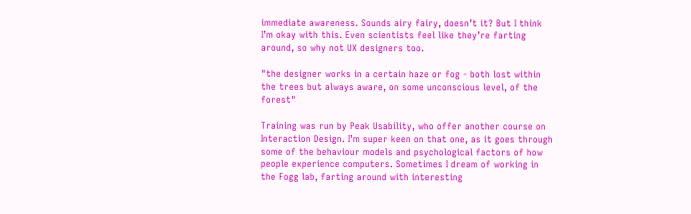immediate awareness. Sounds airy fairy, doesn’t it? But I think I’m okay with this. Even scientists feel like they’re farting around, so why not UX designers too.

"the designer works in a certain haze or fog - both lost within the trees but always aware, on some unconscious level, of the forest"

Training was run by Peak Usability, who offer another course on Interaction Design. I’m super keen on that one, as it goes through some of the behaviour models and psychological factors of how people experience computers. Sometimes I dream of working in the Fogg lab, farting around with interesting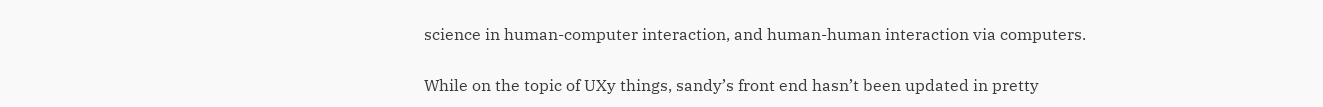science in human-computer interaction, and human-human interaction via computers.

While on the topic of UXy things, sandy’s front end hasn’t been updated in pretty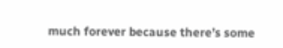much forever because there’s some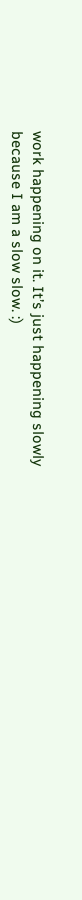work happening on it. It’s just happening slowly because I am a slow slow. :)